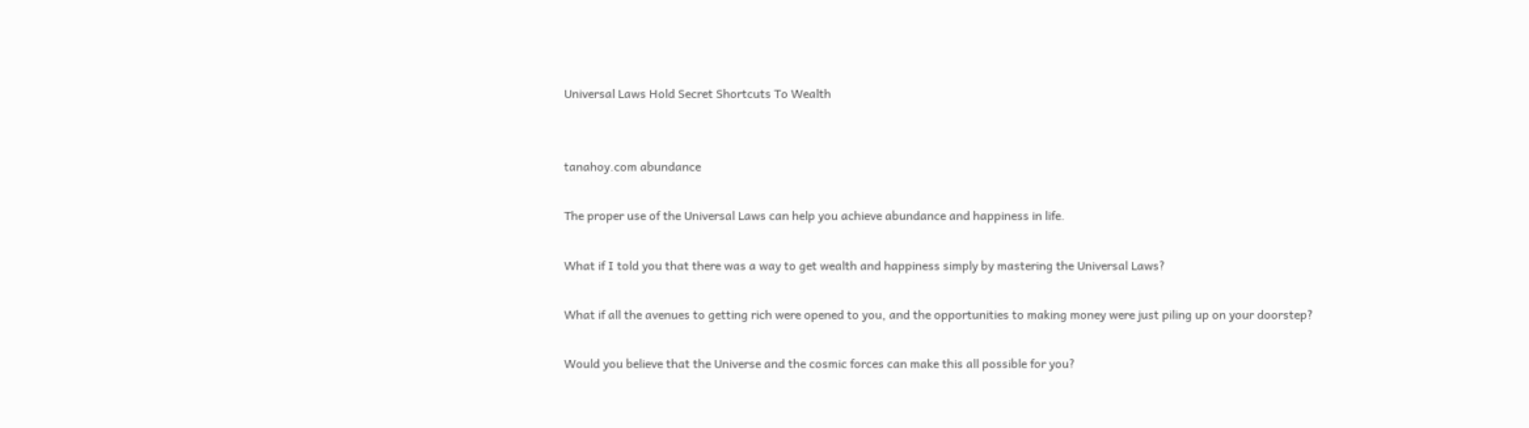Universal Laws Hold Secret Shortcuts To Wealth


tanahoy.com abundance

The proper use of the Universal Laws can help you achieve abundance and happiness in life.

What if I told you that there was a way to get wealth and happiness simply by mastering the Universal Laws?

What if all the avenues to getting rich were opened to you, and the opportunities to making money were just piling up on your doorstep?

Would you believe that the Universe and the cosmic forces can make this all possible for you?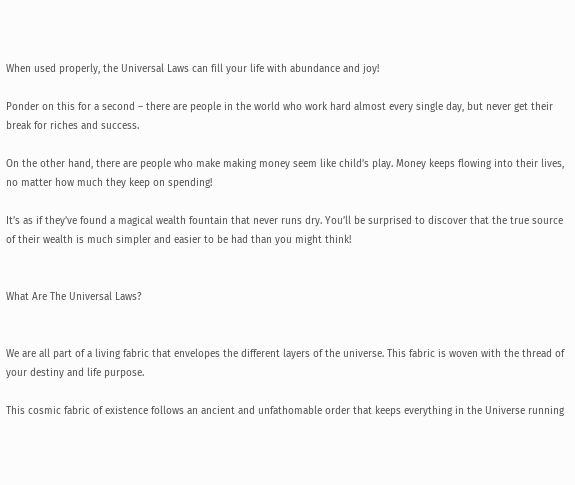When used properly, the Universal Laws can fill your life with abundance and joy!

Ponder on this for a second – there are people in the world who work hard almost every single day, but never get their break for riches and success.

On the other hand, there are people who make making money seem like child’s play. Money keeps flowing into their lives, no matter how much they keep on spending!

It’s as if they’ve found a magical wealth fountain that never runs dry. You’ll be surprised to discover that the true source of their wealth is much simpler and easier to be had than you might think!


What Are The Universal Laws?


We are all part of a living fabric that envelopes the different layers of the universe. This fabric is woven with the thread of your destiny and life purpose.

This cosmic fabric of existence follows an ancient and unfathomable order that keeps everything in the Universe running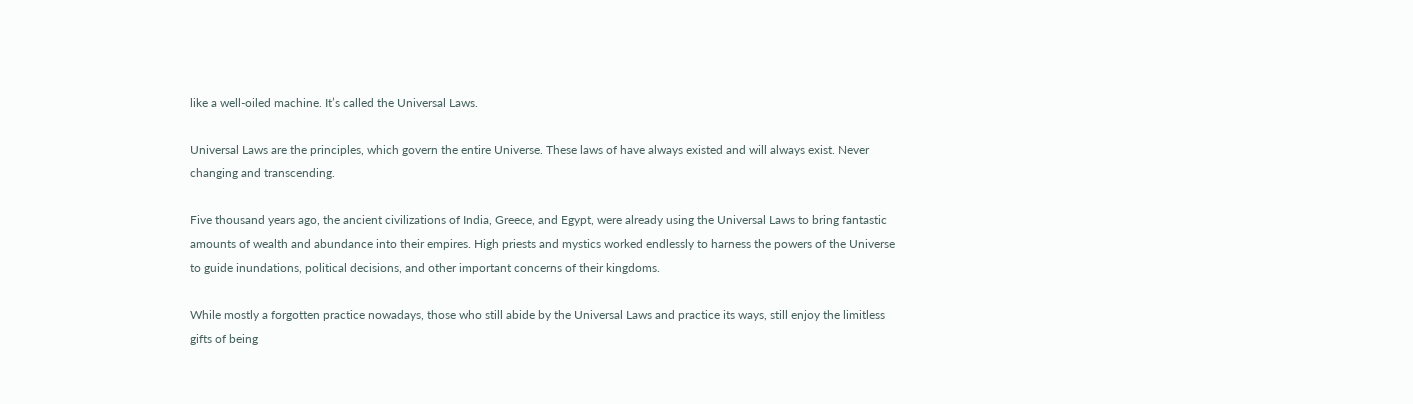like a well-oiled machine. It’s called the Universal Laws.

Universal Laws are the principles, which govern the entire Universe. These laws of have always existed and will always exist. Never changing and transcending.

Five thousand years ago, the ancient civilizations of India, Greece, and Egypt, were already using the Universal Laws to bring fantastic amounts of wealth and abundance into their empires. High priests and mystics worked endlessly to harness the powers of the Universe to guide inundations, political decisions, and other important concerns of their kingdoms.

While mostly a forgotten practice nowadays, those who still abide by the Universal Laws and practice its ways, still enjoy the limitless gifts of being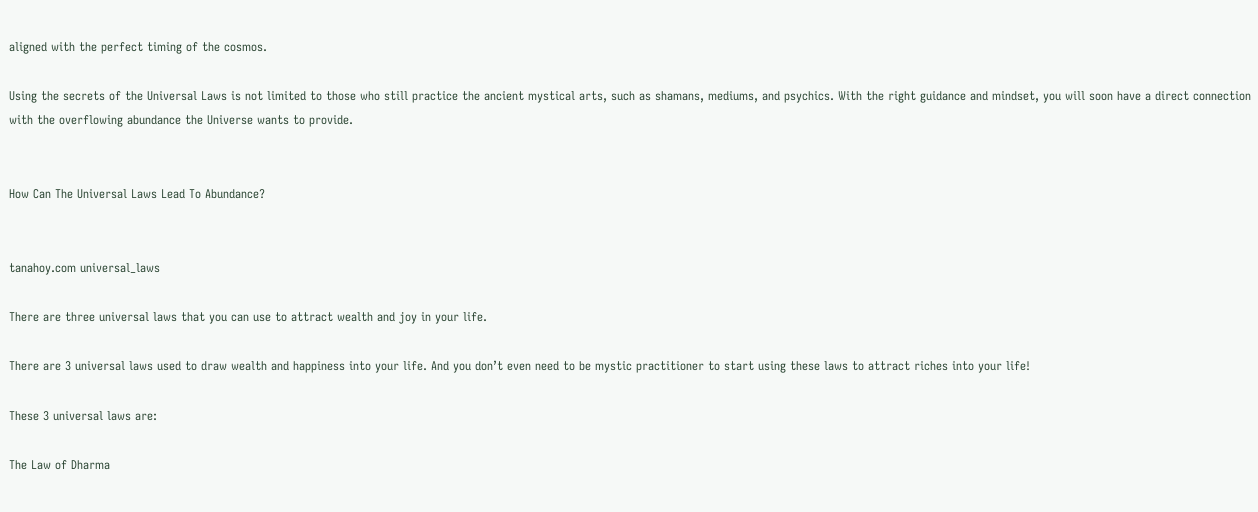aligned with the perfect timing of the cosmos.

Using the secrets of the Universal Laws is not limited to those who still practice the ancient mystical arts, such as shamans, mediums, and psychics. With the right guidance and mindset, you will soon have a direct connection with the overflowing abundance the Universe wants to provide.


How Can The Universal Laws Lead To Abundance?


tanahoy.com universal_laws

There are three universal laws that you can use to attract wealth and joy in your life.

There are 3 universal laws used to draw wealth and happiness into your life. And you don’t even need to be mystic practitioner to start using these laws to attract riches into your life!

These 3 universal laws are:

The Law of Dharma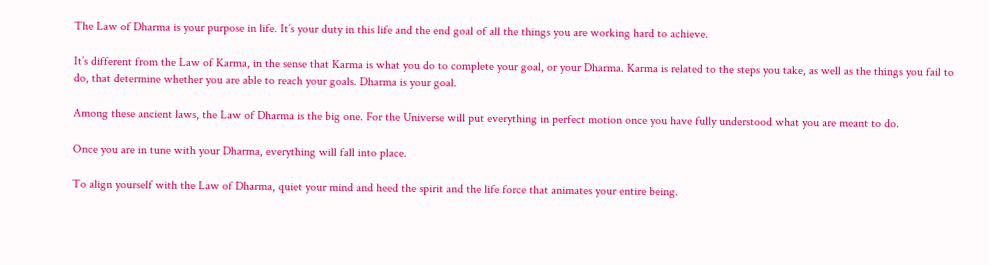The Law of Dharma is your purpose in life. It’s your duty in this life and the end goal of all the things you are working hard to achieve.

It’s different from the Law of Karma, in the sense that Karma is what you do to complete your goal, or your Dharma. Karma is related to the steps you take, as well as the things you fail to do, that determine whether you are able to reach your goals. Dharma is your goal.

Among these ancient laws, the Law of Dharma is the big one. For the Universe will put everything in perfect motion once you have fully understood what you are meant to do.

Once you are in tune with your Dharma, everything will fall into place.

To align yourself with the Law of Dharma, quiet your mind and heed the spirit and the life force that animates your entire being.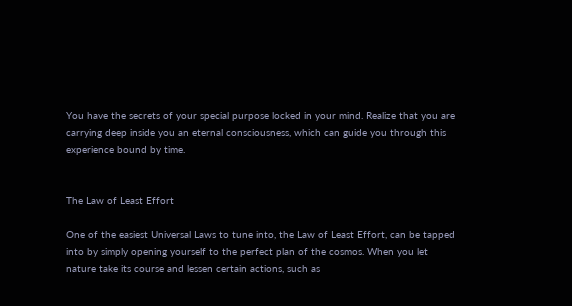You have the secrets of your special purpose locked in your mind. Realize that you are carrying deep inside you an eternal consciousness, which can guide you through this experience bound by time.


The Law of Least Effort

One of the easiest Universal Laws to tune into, the Law of Least Effort, can be tapped into by simply opening yourself to the perfect plan of the cosmos. When you let nature take its course and lessen certain actions, such as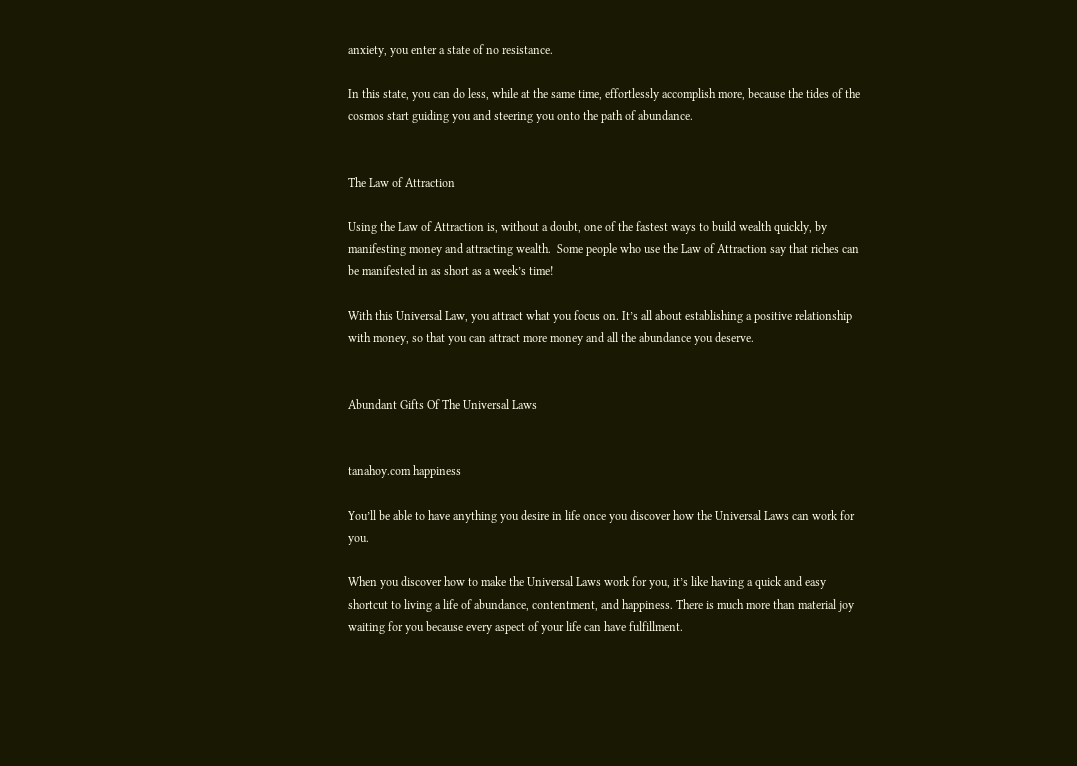anxiety, you enter a state of no resistance.

In this state, you can do less, while at the same time, effortlessly accomplish more, because the tides of the cosmos start guiding you and steering you onto the path of abundance.


The Law of Attraction

Using the Law of Attraction is, without a doubt, one of the fastest ways to build wealth quickly, by manifesting money and attracting wealth.  Some people who use the Law of Attraction say that riches can be manifested in as short as a week’s time!

With this Universal Law, you attract what you focus on. It’s all about establishing a positive relationship with money, so that you can attract more money and all the abundance you deserve.


Abundant Gifts Of The Universal Laws


tanahoy.com happiness

You’ll be able to have anything you desire in life once you discover how the Universal Laws can work for you.

When you discover how to make the Universal Laws work for you, it’s like having a quick and easy shortcut to living a life of abundance, contentment, and happiness. There is much more than material joy waiting for you because every aspect of your life can have fulfillment.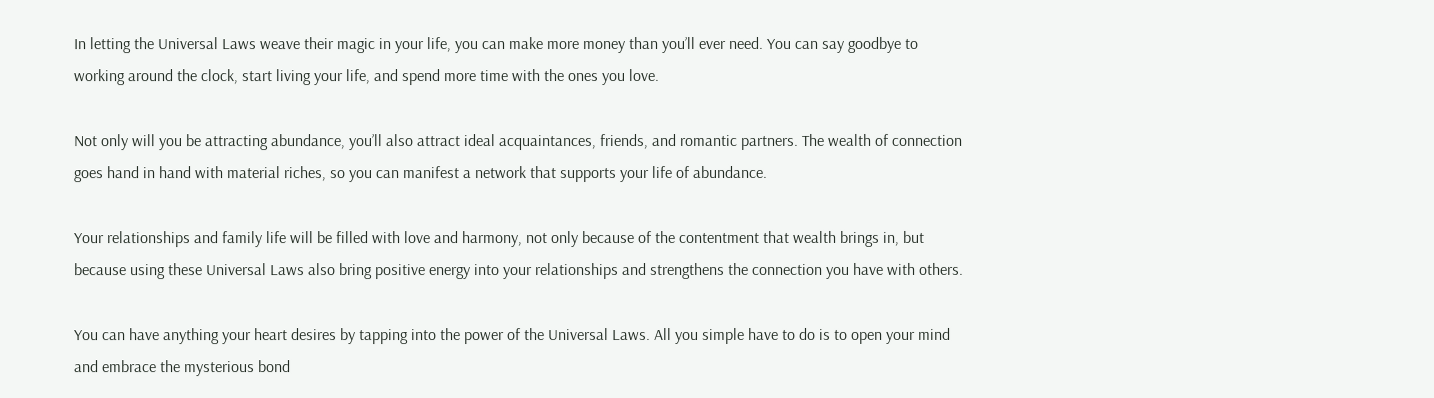In letting the Universal Laws weave their magic in your life, you can make more money than you’ll ever need. You can say goodbye to working around the clock, start living your life, and spend more time with the ones you love.

Not only will you be attracting abundance, you’ll also attract ideal acquaintances, friends, and romantic partners. The wealth of connection goes hand in hand with material riches, so you can manifest a network that supports your life of abundance.

Your relationships and family life will be filled with love and harmony, not only because of the contentment that wealth brings in, but because using these Universal Laws also bring positive energy into your relationships and strengthens the connection you have with others.

You can have anything your heart desires by tapping into the power of the Universal Laws. All you simple have to do is to open your mind and embrace the mysterious bond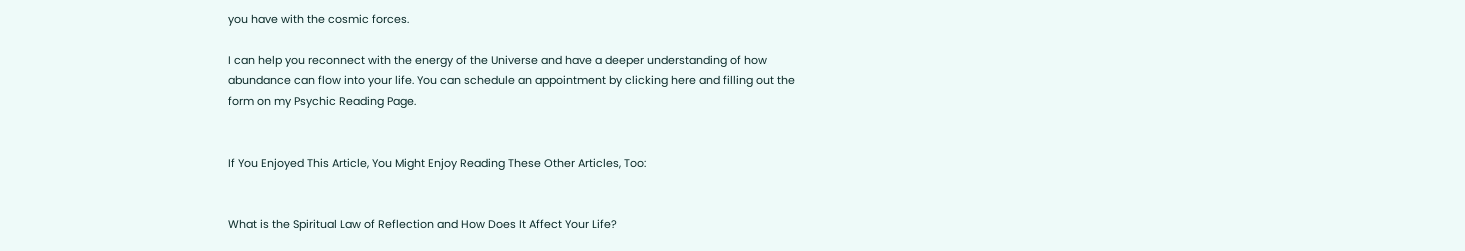you have with the cosmic forces.

I can help you reconnect with the energy of the Universe and have a deeper understanding of how abundance can flow into your life. You can schedule an appointment by clicking here and filling out the form on my Psychic Reading Page.


If You Enjoyed This Article, You Might Enjoy Reading These Other Articles, Too:


What is the Spiritual Law of Reflection and How Does It Affect Your Life?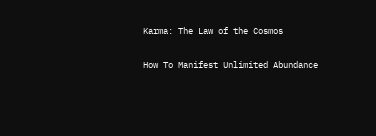Karma: The Law of the Cosmos

How To Manifest Unlimited Abundance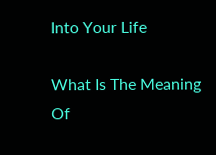Into Your Life

What Is The Meaning Of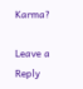Karma?

Leave a Reply